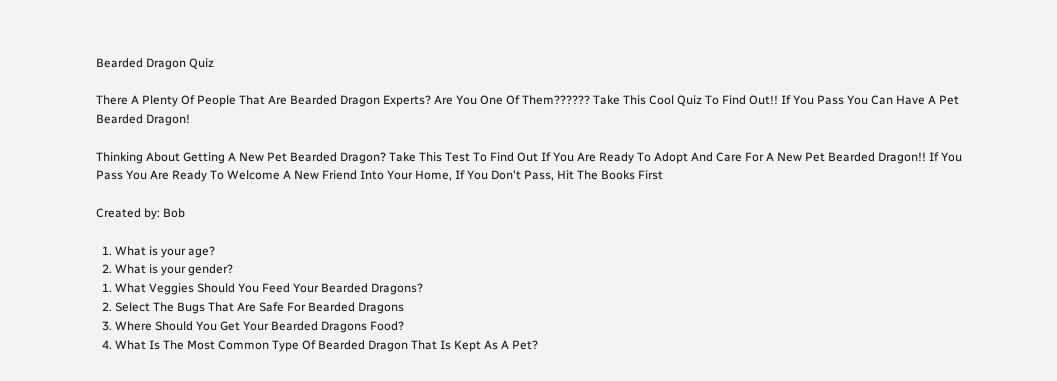Bearded Dragon Quiz

There A Plenty Of People That Are Bearded Dragon Experts? Are You One Of Them?????? Take This Cool Quiz To Find Out!! If You Pass You Can Have A Pet Bearded Dragon!

Thinking About Getting A New Pet Bearded Dragon? Take This Test To Find Out If You Are Ready To Adopt And Care For A New Pet Bearded Dragon!! If You Pass You Are Ready To Welcome A New Friend Into Your Home, If You Don't Pass, Hit The Books First

Created by: Bob

  1. What is your age?
  2. What is your gender?
  1. What Veggies Should You Feed Your Bearded Dragons?
  2. Select The Bugs That Are Safe For Bearded Dragons
  3. Where Should You Get Your Bearded Dragons Food?
  4. What Is The Most Common Type Of Bearded Dragon That Is Kept As A Pet?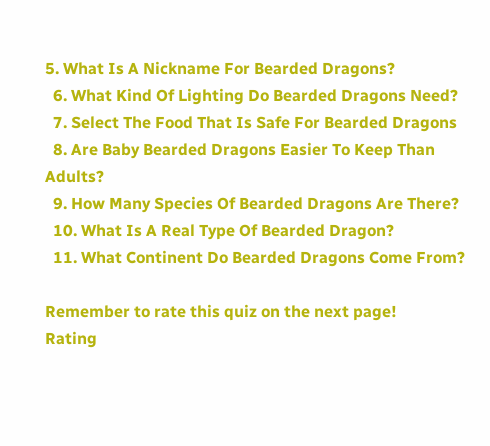5. What Is A Nickname For Bearded Dragons?
  6. What Kind Of Lighting Do Bearded Dragons Need?
  7. Select The Food That Is Safe For Bearded Dragons
  8. Are Baby Bearded Dragons Easier To Keep Than Adults?
  9. How Many Species Of Bearded Dragons Are There?
  10. What Is A Real Type Of Bearded Dragon?
  11. What Continent Do Bearded Dragons Come From?

Remember to rate this quiz on the next page!
Rating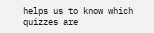helps us to know which quizzes are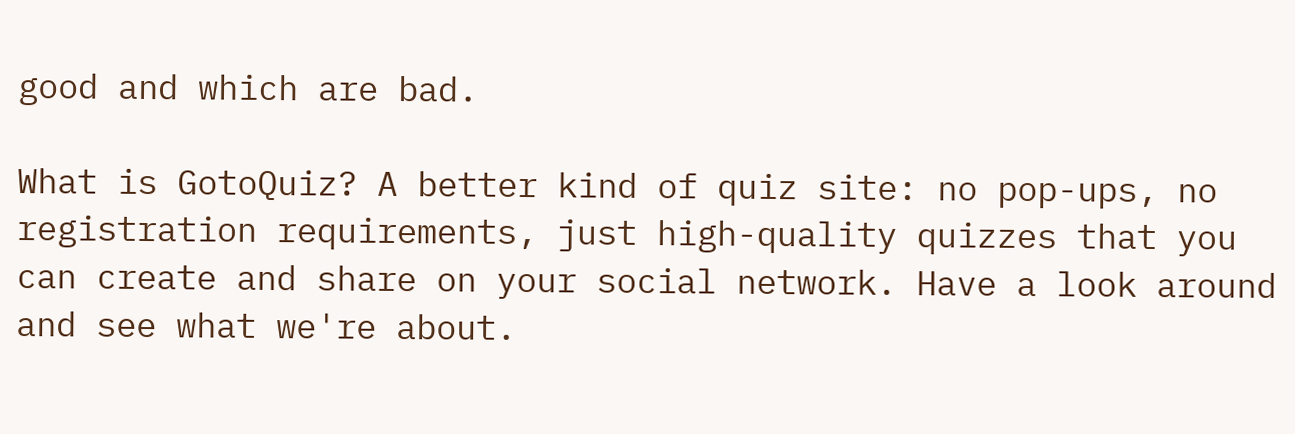good and which are bad.

What is GotoQuiz? A better kind of quiz site: no pop-ups, no registration requirements, just high-quality quizzes that you can create and share on your social network. Have a look around and see what we're about.